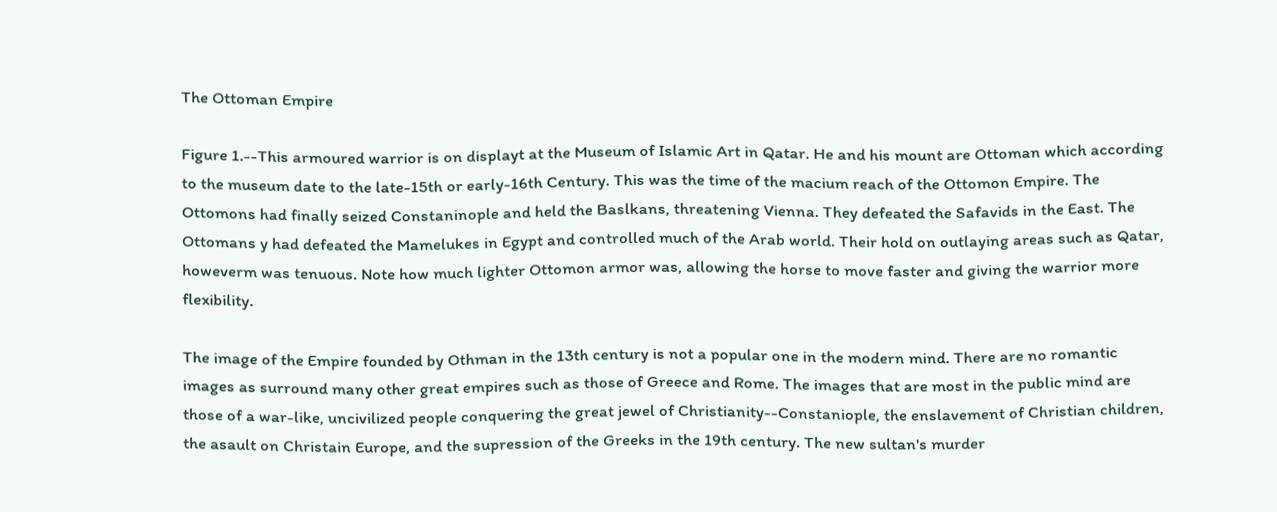The Ottoman Empire

Figure 1.--This armoured warrior is on displayt at the Museum of Islamic Art in Qatar. He and his mount are Ottoman which according to the museum date to the late-15th or early-16th Century. This was the time of the macium reach of the Ottomon Empire. The Ottomons had finally seized Constaninople and held the Baslkans, threatening Vienna. They defeated the Safavids in the East. The Ottomans y had defeated the Mamelukes in Egypt and controlled much of the Arab world. Their hold on outlaying areas such as Qatar, howeverm was tenuous. Note how much lighter Ottomon armor was, allowing the horse to move faster and giving the warrior more flexibility.

The image of the Empire founded by Othman in the 13th century is not a popular one in the modern mind. There are no romantic images as surround many other great empires such as those of Greece and Rome. The images that are most in the public mind are those of a war-like, uncivilized people conquering the great jewel of Christianity--Constaniople, the enslavement of Christian children, the asault on Christain Europe, and the supression of the Greeks in the 19th century. The new sultan's murder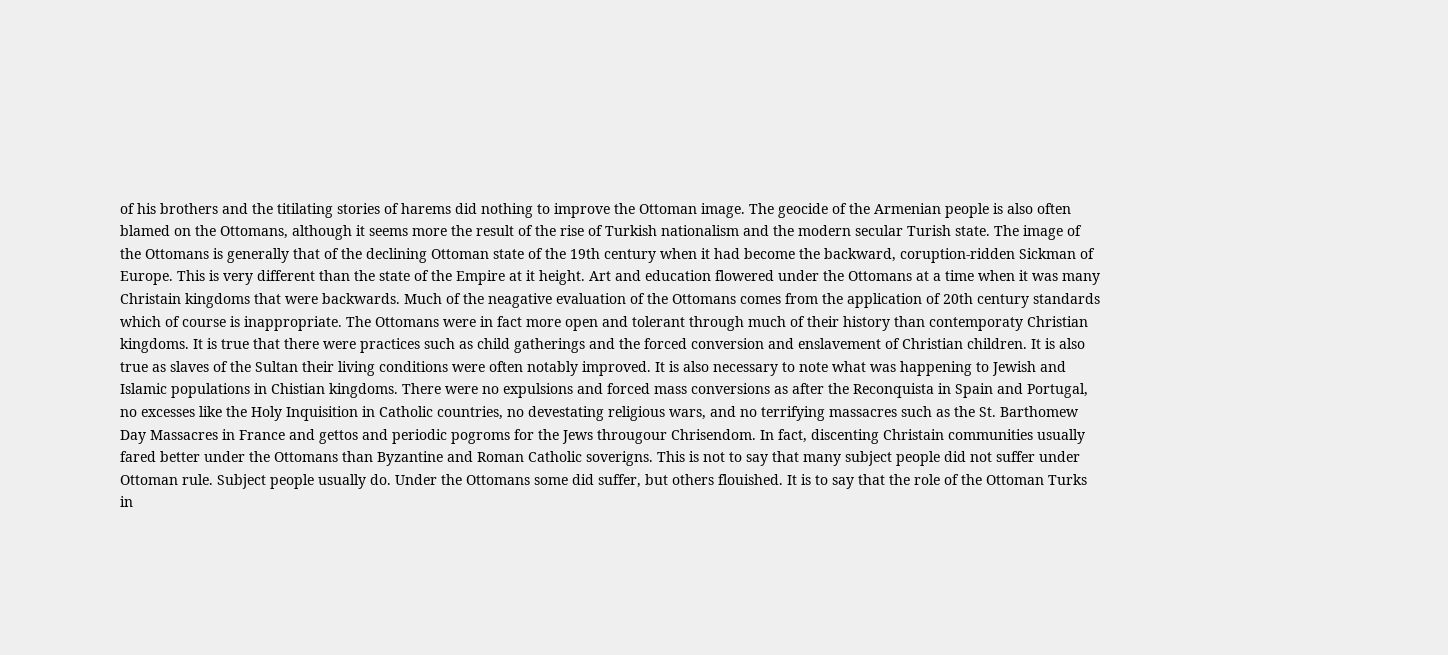of his brothers and the titilating stories of harems did nothing to improve the Ottoman image. The geocide of the Armenian people is also often blamed on the Ottomans, although it seems more the result of the rise of Turkish nationalism and the modern secular Turish state. The image of the Ottomans is generally that of the declining Ottoman state of the 19th century when it had become the backward, coruption-ridden Sickman of Europe. This is very different than the state of the Empire at it height. Art and education flowered under the Ottomans at a time when it was many Christain kingdoms that were backwards. Much of the neagative evaluation of the Ottomans comes from the application of 20th century standards which of course is inappropriate. The Ottomans were in fact more open and tolerant through much of their history than contemporaty Christian kingdoms. It is true that there were practices such as child gatherings and the forced conversion and enslavement of Christian children. It is also true as slaves of the Sultan their living conditions were often notably improved. It is also necessary to note what was happening to Jewish and Islamic populations in Chistian kingdoms. There were no expulsions and forced mass conversions as after the Reconquista in Spain and Portugal, no excesses like the Holy Inquisition in Catholic countries, no devestating religious wars, and no terrifying massacres such as the St. Barthomew Day Massacres in France and gettos and periodic pogroms for the Jews througour Chrisendom. In fact, discenting Christain communities usually fared better under the Ottomans than Byzantine and Roman Catholic soverigns. This is not to say that many subject people did not suffer under Ottoman rule. Subject people usually do. Under the Ottomans some did suffer, but others flouished. It is to say that the role of the Ottoman Turks in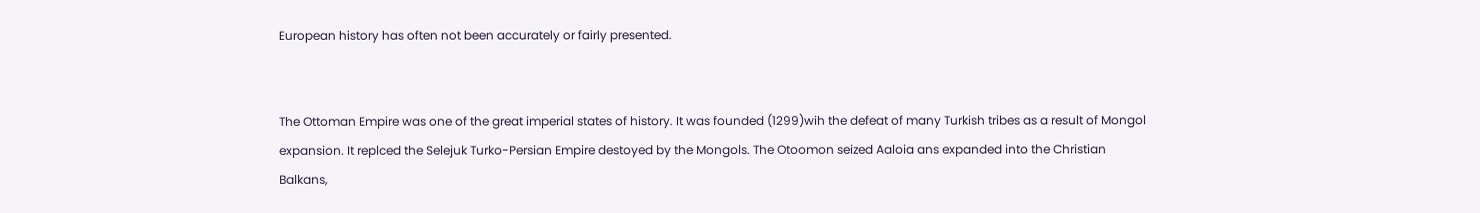European history has often not been accurately or fairly presented.


The Ottoman Empire was one of the great imperial states of history. It was founded (1299)wih the defeat of many Turkish tribes as a result of Mongol expansion. It replced the Selejuk Turko-Persian Empire destoyed by the Mongols. The Otoomon seized Aaloia ans expanded into the Christian Balkans,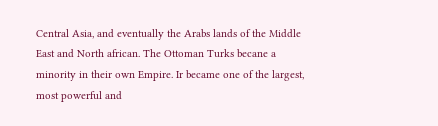Central Asia, and eventually the Arabs lands of the Middle East and North african. The Ottoman Turks becane a minority in their own Empire. Ir became one of the largest, most powerful and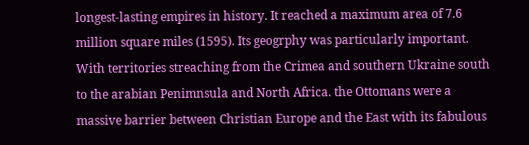longest-lasting empires in history. It reached a maximum area of 7.6 million square miles (1595). Its geogrphy was particularly important. With territories streaching from the Crimea and southern Ukraine south to the arabian Penimnsula and North Africa. the Ottomans were a massive barrier between Christian Europe and the East with its fabulous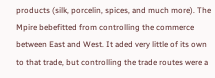products (silk, porcelin, spices, and much more). The Mpire bebefitted from controlling the commerce between East and West. It aded very little of its own to that trade, but controlling the trade routes were a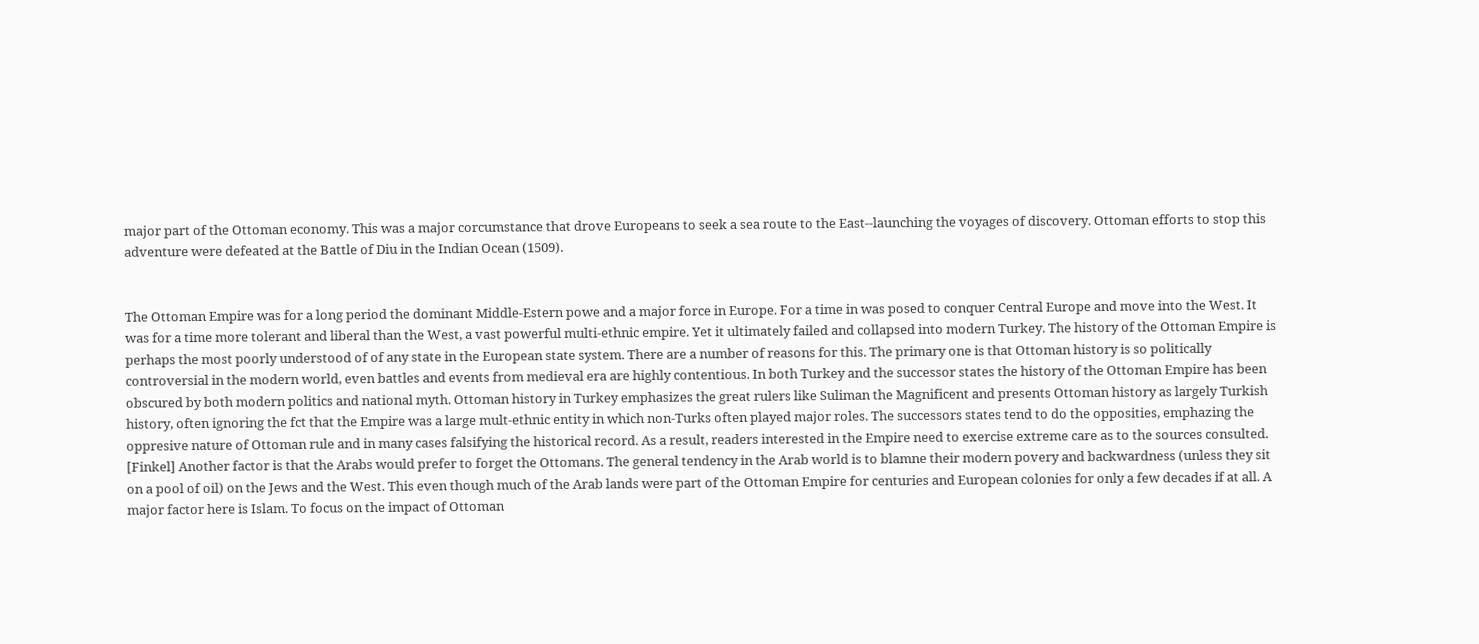major part of the Ottoman economy. This was a major corcumstance that drove Europeans to seek a sea route to the East--launching the voyages of discovery. Ottoman efforts to stop this adventure were defeated at the Battle of Diu in the Indian Ocean (1509).


The Ottoman Empire was for a long period the dominant Middle-Estern powe and a major force in Europe. For a time in was posed to conquer Central Europe and move into the West. It was for a time more tolerant and liberal than the West, a vast powerful multi-ethnic empire. Yet it ultimately failed and collapsed into modern Turkey. The history of the Ottoman Empire is perhaps the most poorly understood of of any state in the European state system. There are a number of reasons for this. The primary one is that Ottoman history is so politically controversial in the modern world, even battles and events from medieval era are highly contentious. In both Turkey and the successor states the history of the Ottoman Empire has been obscured by both modern politics and national myth. Ottoman history in Turkey emphasizes the great rulers like Suliman the Magnificent and presents Ottoman history as largely Turkish history, often ignoring the fct that the Empire was a large mult-ethnic entity in which non-Turks often played major roles. The successors states tend to do the opposities, emphazing the oppresive nature of Ottoman rule and in many cases falsifying the historical record. As a result, readers interested in the Empire need to exercise extreme care as to the sources consulted. [Finkel] Another factor is that the Arabs would prefer to forget the Ottomans. The general tendency in the Arab world is to blamne their modern povery and backwardness (unless they sit on a pool of oil) on the Jews and the West. This even though much of the Arab lands were part of the Ottoman Empire for centuries and European colonies for only a few decades if at all. A major factor here is Islam. To focus on the impact of Ottoman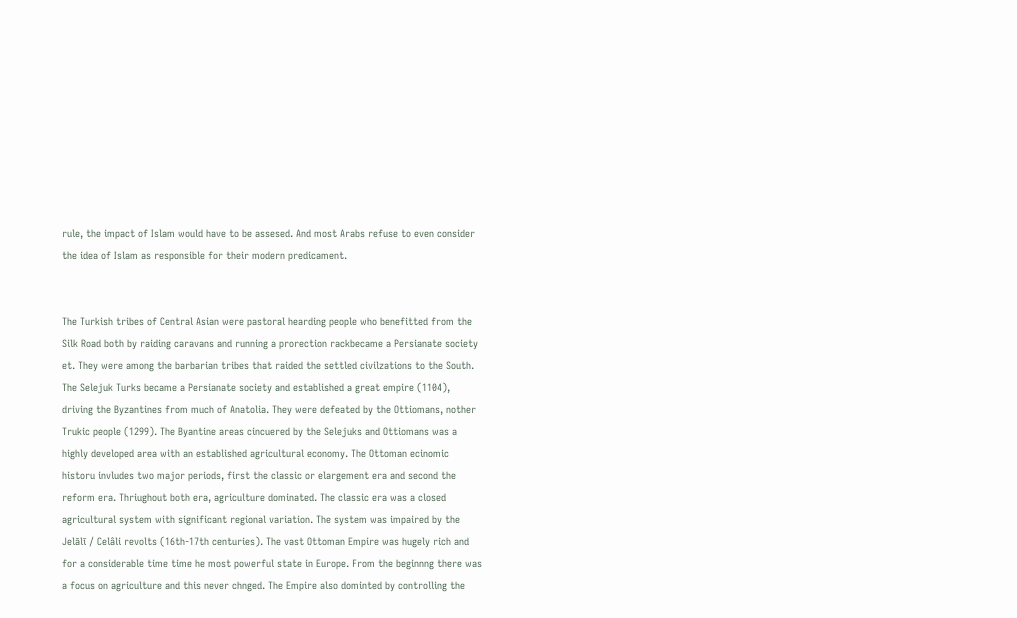rule, the impact of Islam would have to be assesed. And most Arabs refuse to even consider the idea of Islam as responsible for their modern predicament.


The Turkish tribes of Central Asian were pastoral hearding people who benefitted from the Silk Road both by raiding caravans and running a prorection rackbecame a Persianate society et. They were among the barbarian tribes that raided the settled civilzations to the South. The Selejuk Turks became a Persianate society and established a great empire (1104), driving the Byzantines from much of Anatolia. They were defeated by the Ottiomans, nother Trukic people (1299). The Byantine areas cincuered by the Selejuks and Ottiomans was a highly developed area with an established agricultural economy. The Ottoman ecinomic historu invludes two major periods, first the classic or elargement era and second the reform era. Thriughout both era, agriculture dominated. The classic era was a closed agricultural system with significant regional variation. The system was impaired by the Jelālī / Celâli revolts (16th-17th centuries). The vast Ottoman Empire was hugely rich and for a considerable time time he most powerful state in Europe. From the beginnng there was a focus on agriculture and this never chnged. The Empire also dominted by controlling the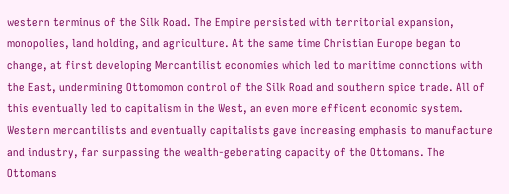western terminus of the Silk Road. The Empire persisted with territorial expansion, monopolies, land holding, and agriculture. At the same time Christian Europe began to change, at first developing Mercantilist economies which led to maritime connctions with the East, undermining Ottomomon control of the Silk Road and southern spice trade. All of this eventually led to capitalism in the West, an even more efficent economic system. Western mercantilists and eventually capitalists gave increasing emphasis to manufacture and industry, far surpassing the wealth-geberating capacity of the Ottomans. The Ottomans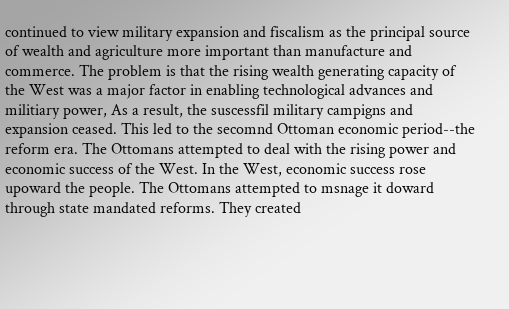continued to view military expansion and fiscalism as the principal source of wealth and agriculture more important than manufacture and commerce. The problem is that the rising wealth generating capacity of the West was a major factor in enabling technological advances and militiary power, As a result, the suscessfil military campigns and expansion ceased. This led to the secomnd Ottoman economic period--the reform era. The Ottomans attempted to deal with the rising power and economic success of the West. In the West, economic success rose upoward the people. The Ottomans attempted to msnage it doward through state mandated reforms. They created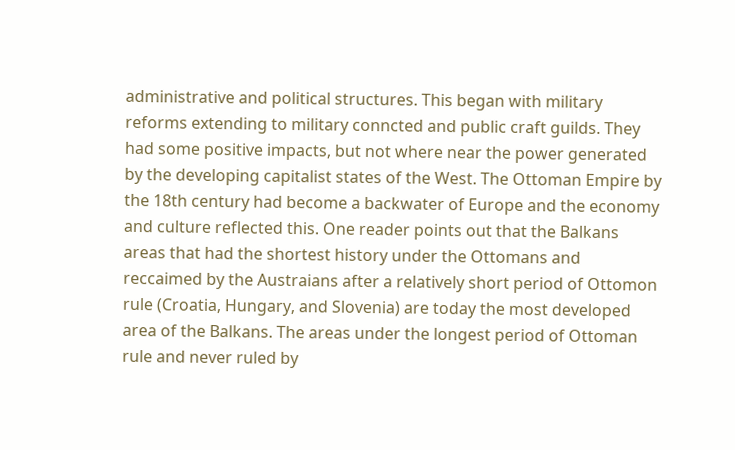administrative and political structures. This began with military reforms extending to military conncted and public craft guilds. They had some positive impacts, but not where near the power generated by the developing capitalist states of the West. The Ottoman Empire by the 18th century had become a backwater of Europe and the economy and culture reflected this. One reader points out that the Balkans areas that had the shortest history under the Ottomans and reccaimed by the Austraians after a relatively short period of Ottomon rule (Croatia, Hungary, and Slovenia) are today the most developed area of the Balkans. The areas under the longest period of Ottoman rule and never ruled by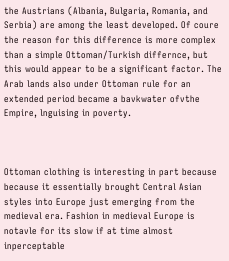the Austrians (Albania, Bulgaria, Romania, and Serbia) are among the least developed. Of coure the reason for this difference is more complex than a simple Ottoman/Turkish differnce, but this would appear to be a significant factor. The Arab lands also under Ottoman rule for an extended period became a bavkwater ofvthe Empire, lnguising in poverty.



Ottoman clothing is interesting in part because because it essentially brought Central Asian styles into Europe just emerging from the medieval era. Fashion in medieval Europe is notavle for its slow if at time almost inperceptable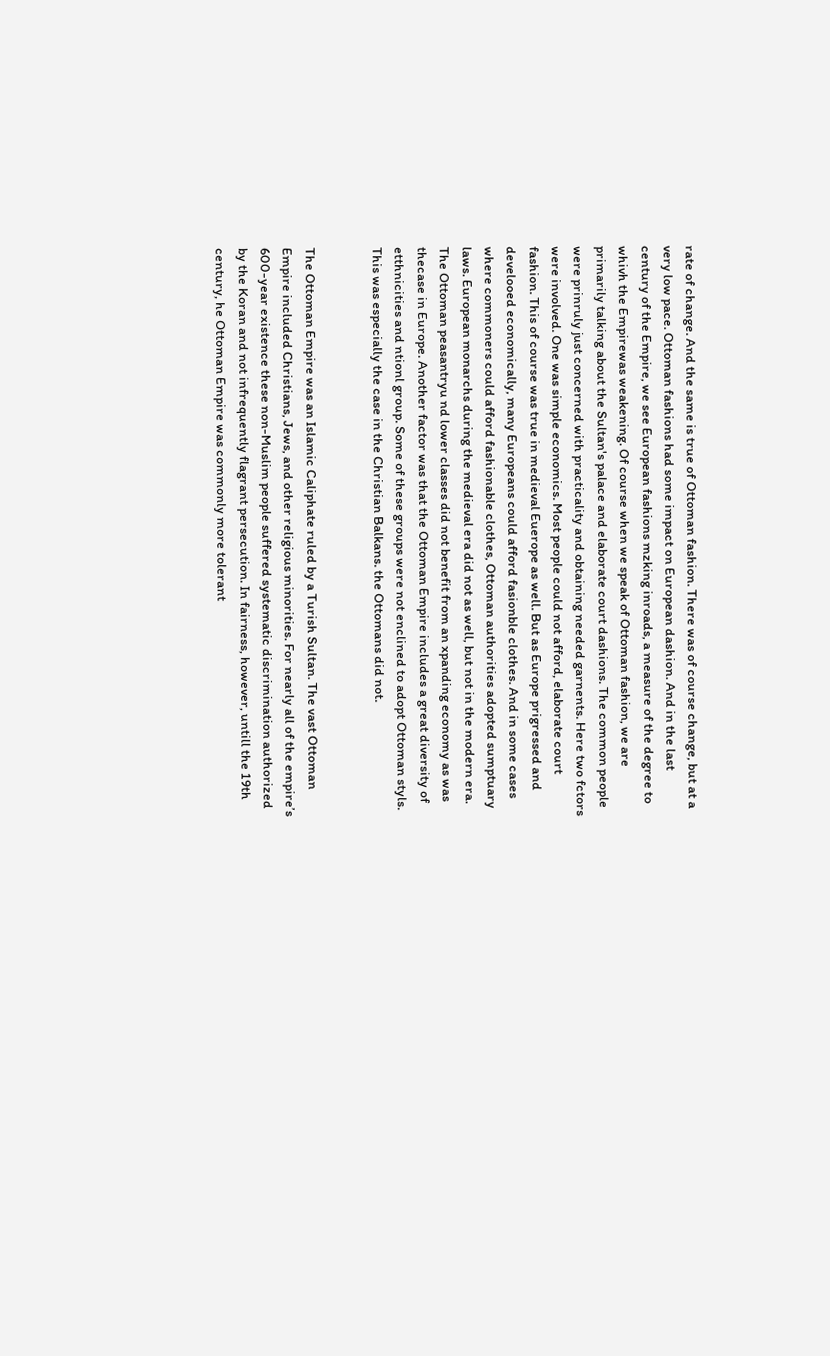rate of change. And the same is true of Ottoman fashion. There was of course change, but at a very low pace. Ottoman fashions had some impact on European dashion. And in the last century of the Empire, we see European fashions mzking inroads, a measure of the degree to whivh the Empirewas weakening. Of course when we speak of Ottoman fashion, we are primarily talking about the Sultan's palace and elaborate court dashions. The common people were prinruly just concerned with practicality and obtaining needed garnents. Here two fctors were involved. One was simple economics. Most people could not afford, elaborate court fashion. This of course was true in medieval Euerope as well. But as Europe prigressed and develooed economically, many Europeans could afford fasionble clothes. And in some cases where commoners could afford fashionable clothes, Ottoman authorities adopted sumptuary laws. European monarchs during the medieval era did not as well, but not in the modern era. The Ottoman peasantryu nd lower classes did not benefit from an xpanding economy as was thecase in Europe. Another factor was that the Ottoman Empire includes a great diversity of etthnicities and ntionl group. Some of these groups were not enclined to adopt Ottoman styls. This was especially the case in the Christian Balkans. the Ottomans did not.


The Ottoman Empire was an Islamic Caliphate ruled by a Turish Sultan. The vast Ottoman Empire included Christians, Jews, and other religious minorities. For nearly all of the empire’s 600-year existence these non-Muslim people suffered systematic discrimination authorized by the Koran and not infrequently flagrant persecution. In fairness, however, untill the 19th century, he Ottoman Empire was commonly more tolerant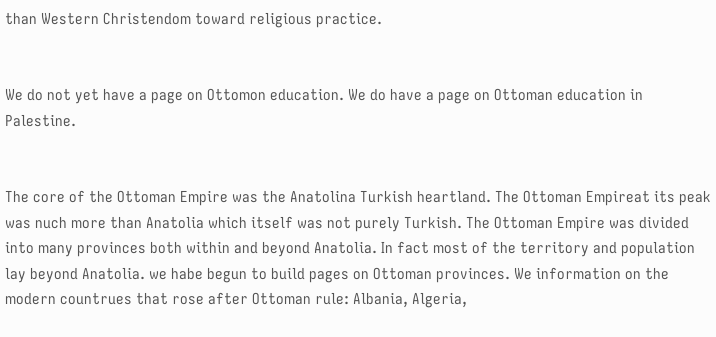than Western Christendom toward religious practice.


We do not yet have a page on Ottomon education. We do have a page on Ottoman education in Palestine.


The core of the Ottoman Empire was the Anatolina Turkish heartland. The Ottoman Empireat its peak was nuch more than Anatolia which itself was not purely Turkish. The Ottoman Empire was divided into many provinces both within and beyond Anatolia. In fact most of the territory and population lay beyond Anatolia. we habe begun to build pages on Ottoman provinces. We information on the modern countrues that rose after Ottoman rule: Albania, Algeria,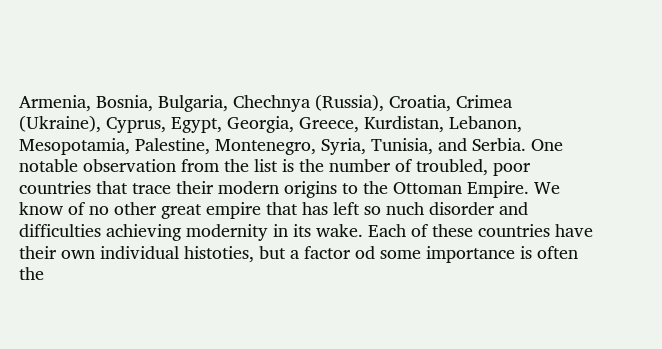Armenia, Bosnia, Bulgaria, Chechnya (Russia), Croatia, Crimea (Ukraine), Cyprus, Egypt, Georgia, Greece, Kurdistan, Lebanon, Mesopotamia, Palestine, Montenegro, Syria, Tunisia, and Serbia. One notable observation from the list is the number of troubled, poor countries that trace their modern origins to the Ottoman Empire. We know of no other great empire that has left so nuch disorder and difficulties achieving modernity in its wake. Each of these countries have their own individual histoties, but a factor od some importance is often the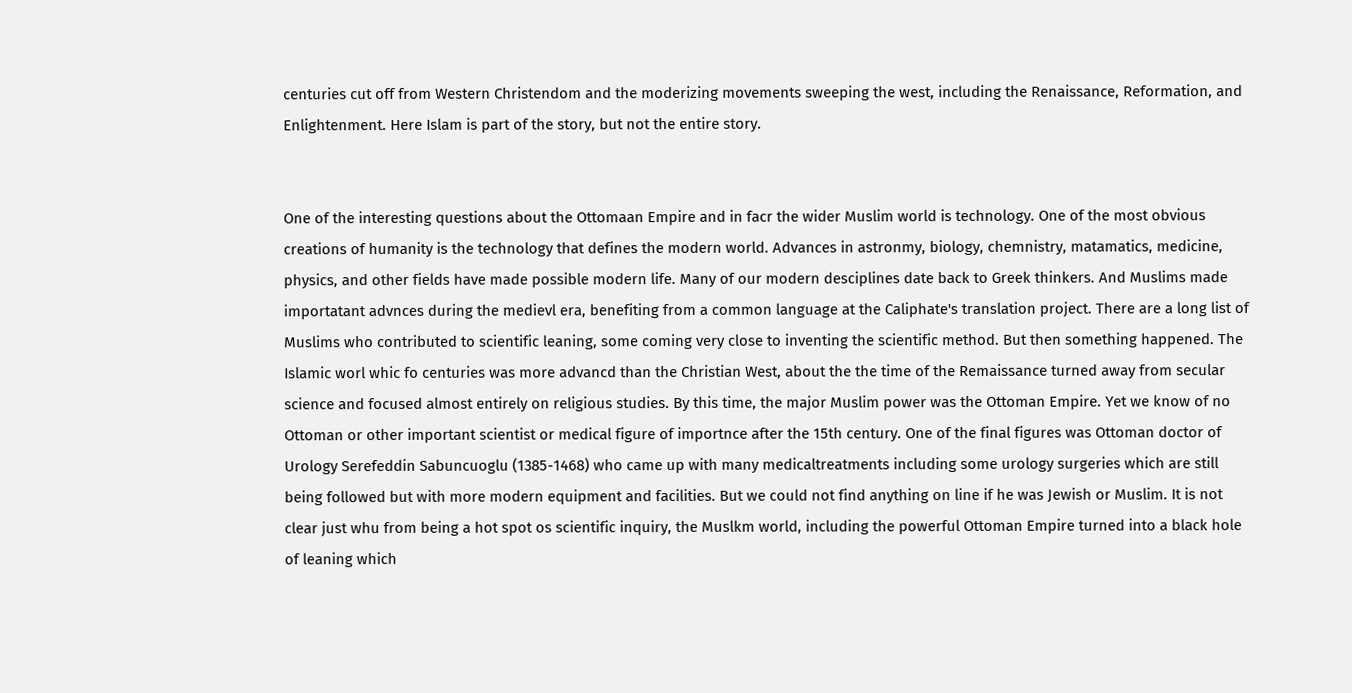centuries cut off from Western Christendom and the moderizing movements sweeping the west, including the Renaissance, Reformation, and Enlightenment. Here Islam is part of the story, but not the entire story.


One of the interesting questions about the Ottomaan Empire and in facr the wider Muslim world is technology. One of the most obvious creations of humanity is the technology that defines the modern world. Advances in astronmy, biology, chemnistry, matamatics, medicine, physics, and other fields have made possible modern life. Many of our modern desciplines date back to Greek thinkers. And Muslims made importatant advnces during the medievl era, benefiting from a common language at the Caliphate's translation project. There are a long list of Muslims who contributed to scientific leaning, some coming very close to inventing the scientific method. But then something happened. The Islamic worl whic fo centuries was more advancd than the Christian West, about the the time of the Remaissance turned away from secular science and focused almost entirely on religious studies. By this time, the major Muslim power was the Ottoman Empire. Yet we know of no Ottoman or other important scientist or medical figure of importnce after the 15th century. One of the final figures was Ottoman doctor of Urology Serefeddin Sabuncuoglu (1385-1468) who came up with many medicaltreatments including some urology surgeries which are still being followed but with more modern equipment and facilities. But we could not find anything on line if he was Jewish or Muslim. It is not clear just whu from being a hot spot os scientific inquiry, the Muslkm world, including the powerful Ottoman Empire turned into a black hole of leaning which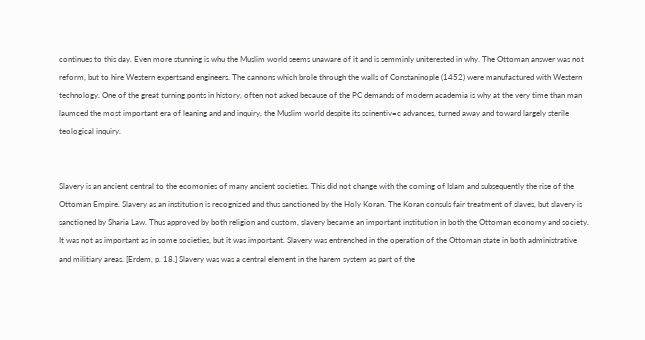continues to this day. Even more stunning is whu the Muslim world seems unaware of it and is semminly uniterested in why. The Ottoman answer was not reform, but to hire Western expertsand engineers. The cannons which brole through the walls of Constaninople (1452) were manufactured with Western technology. One of the great turning ponts in history, often not asked because of the PC demands of modern academia is why at the very time than man laumced the most important era of leaning and and inquiry, the Muslim world despite its scinentiv=c advances, turned away and toward largely sterile teological inquiry.


Slavery is an ancient central to the ecomonies of many ancient societies. This did not change with the coming of Islam and subsequently the rise of the Ottoman Empire. Slavery as an institution is recognized and thus sanctioned by the Holy Koran. The Koran consuls fair treatment of slaves, but slavery is sanctioned by Sharia Law. Thus approved by both religion and custom, slavery became an important institution in both the Ottoman economy and society. It was not as important as in some societies, but it was important. Slavery was entrenched in the operation of the Ottoman state in both administrative and militiary areas. [Erdem, p. 18.] Slavery was was a central element in the harem system as part of the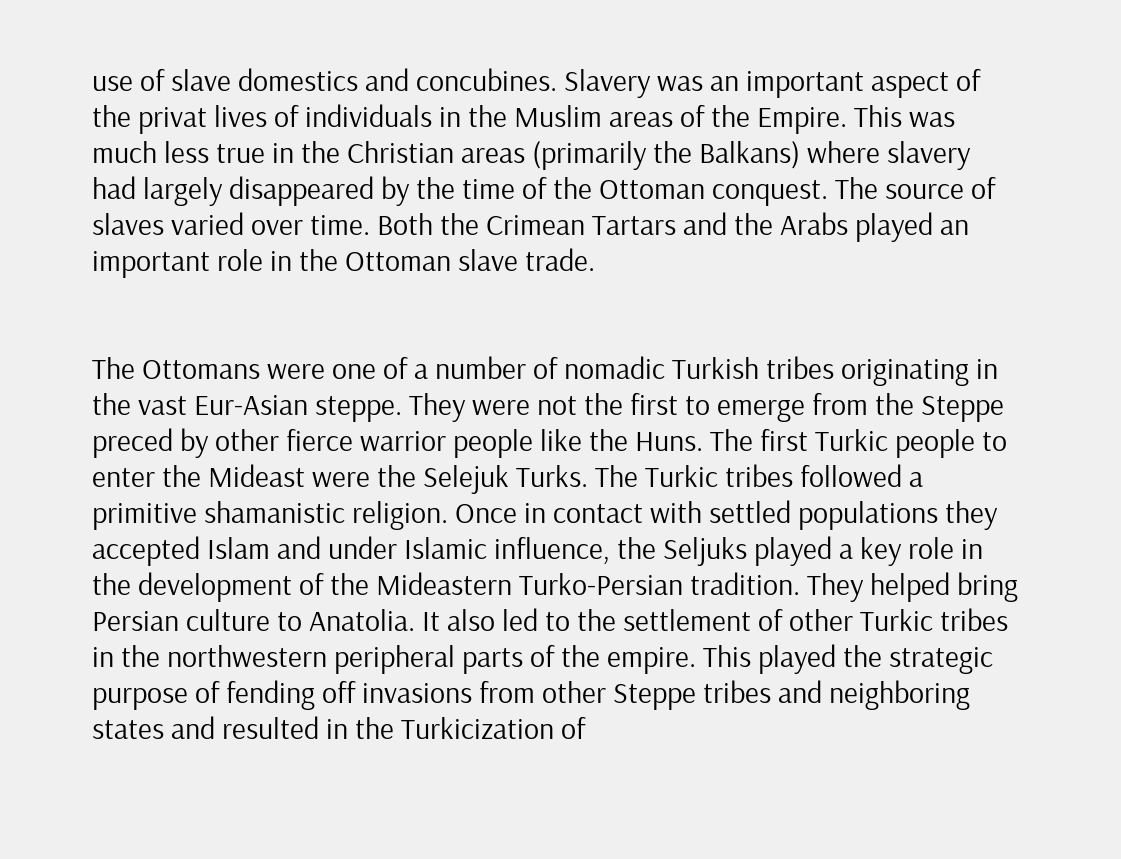use of slave domestics and concubines. Slavery was an important aspect of the privat lives of individuals in the Muslim areas of the Empire. This was much less true in the Christian areas (primarily the Balkans) where slavery had largely disappeared by the time of the Ottoman conquest. The source of slaves varied over time. Both the Crimean Tartars and the Arabs played an important role in the Ottoman slave trade.


The Ottomans were one of a number of nomadic Turkish tribes originating in the vast Eur-Asian steppe. They were not the first to emerge from the Steppe preced by other fierce warrior people like the Huns. The first Turkic people to enter the Mideast were the Selejuk Turks. The Turkic tribes followed a primitive shamanistic religion. Once in contact with settled populations they accepted Islam and under Islamic influence, the Seljuks played a key role in the development of the Mideastern Turko-Persian tradition. They helped bring Persian culture to Anatolia. It also led to the settlement of other Turkic tribes in the northwestern peripheral parts of the empire. This played the strategic purpose of fending off invasions from other Steppe tribes and neighboring states and resulted in the Turkicization of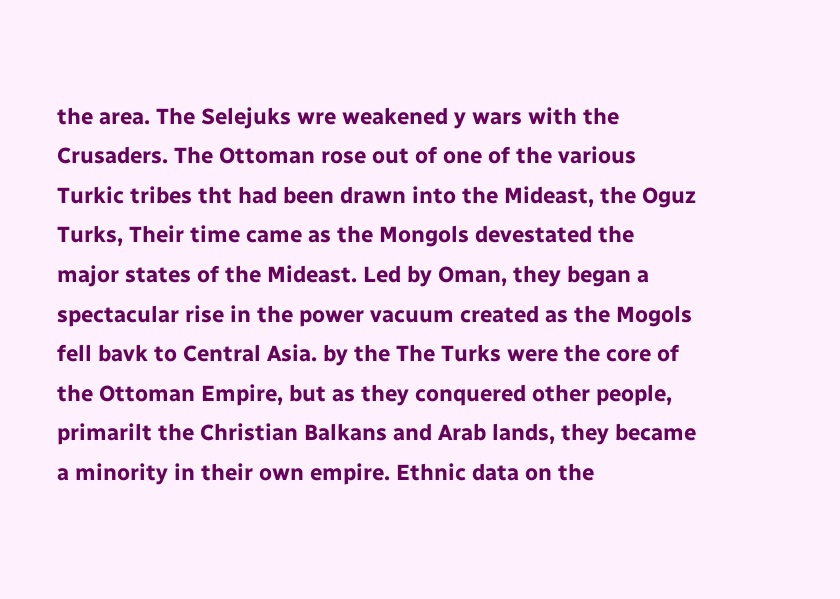the area. The Selejuks wre weakened y wars with the Crusaders. The Ottoman rose out of one of the various Turkic tribes tht had been drawn into the Mideast, the Oguz Turks, Their time came as the Mongols devestated the major states of the Mideast. Led by Oman, they began a spectacular rise in the power vacuum created as the Mogols fell bavk to Central Asia. by the The Turks were the core of the Ottoman Empire, but as they conquered other people, primarilt the Christian Balkans and Arab lands, they became a minority in their own empire. Ethnic data on the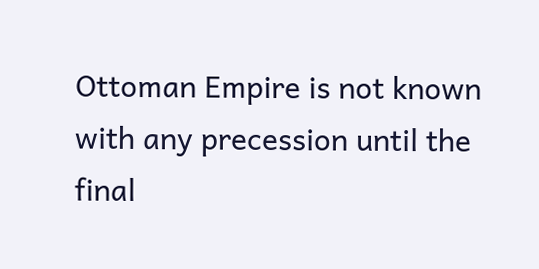Ottoman Empire is not known with any precession until the final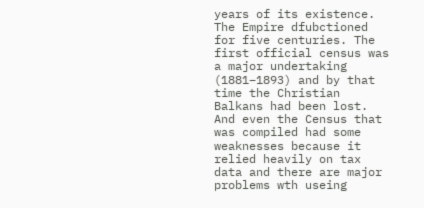years of its existence. The Empire dfubctioned for five centuries. The first official census was a major undertaking (1881–1893) and by that time the Christian Balkans had been lost. And even the Census that was compiled had some weaknesses because it relied heavily on tax data and there are major problems wth useing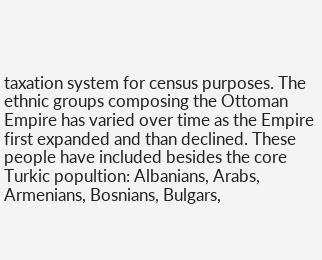taxation system for census purposes. The ethnic groups composing the Ottoman Empire has varied over time as the Empire first expanded and than declined. These people have included besides the core Turkic popultion: Albanians, Arabs, Armenians, Bosnians, Bulgars,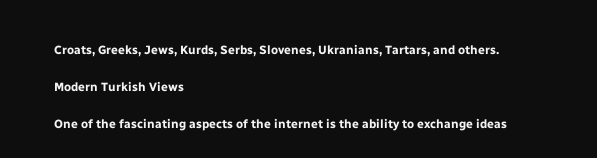Croats, Greeks, Jews, Kurds, Serbs, Slovenes, Ukranians, Tartars, and others.

Modern Turkish Views

One of the fascinating aspects of the internet is the ability to exchange ideas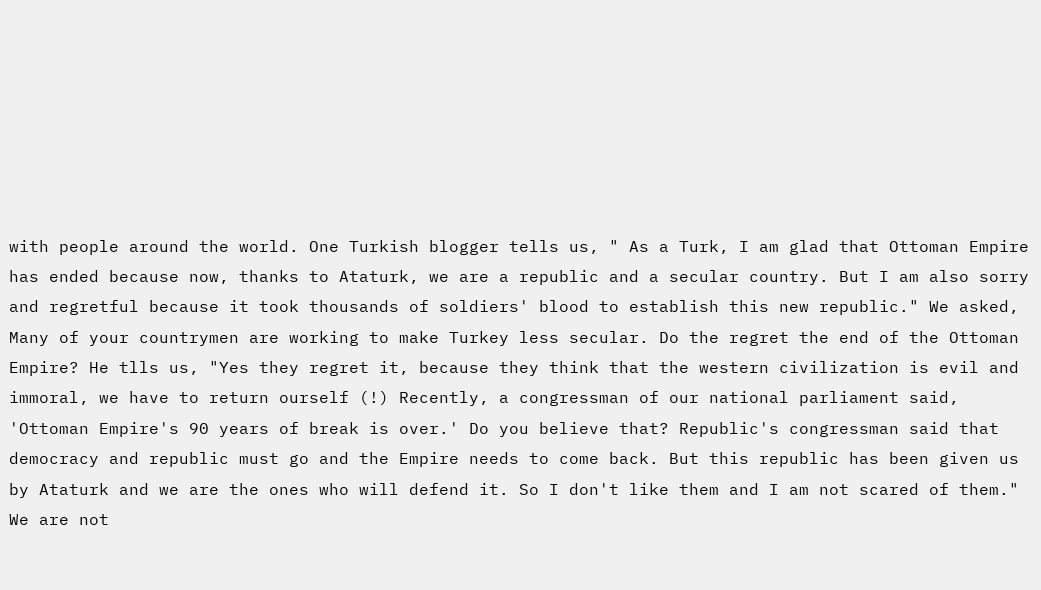with people around the world. One Turkish blogger tells us, " As a Turk, I am glad that Ottoman Empire has ended because now, thanks to Ataturk, we are a republic and a secular country. But I am also sorry and regretful because it took thousands of soldiers' blood to establish this new republic." We asked, Many of your countrymen are working to make Turkey less secular. Do the regret the end of the Ottoman Empire? He tlls us, "Yes they regret it, because they think that the western civilization is evil and immoral, we have to return ourself (!) Recently, a congressman of our national parliament said, 'Ottoman Empire's 90 years of break is over.' Do you believe that? Republic's congressman said that democracy and republic must go and the Empire needs to come back. But this republic has been given us by Ataturk and we are the ones who will defend it. So I don't like them and I am not scared of them." We are not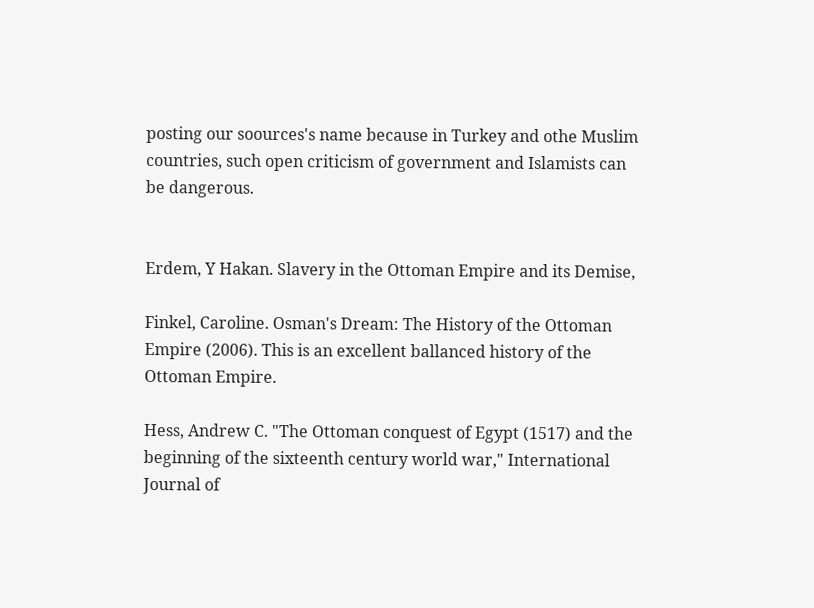posting our soources's name because in Turkey and othe Muslim countries, such open criticism of government and Islamists can be dangerous.


Erdem, Y Hakan. Slavery in the Ottoman Empire and its Demise,

Finkel, Caroline. Osman's Dream: The History of the Ottoman Empire (2006). This is an excellent ballanced history of the Ottoman Empire.

Hess, Andrew C. "The Ottoman conquest of Egypt (1517) and the beginning of the sixteenth century world war," International Journal of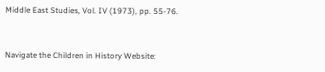Middle East Studies, Vol. IV (1973), pp. 55-76.


Navigate the Children in History Website: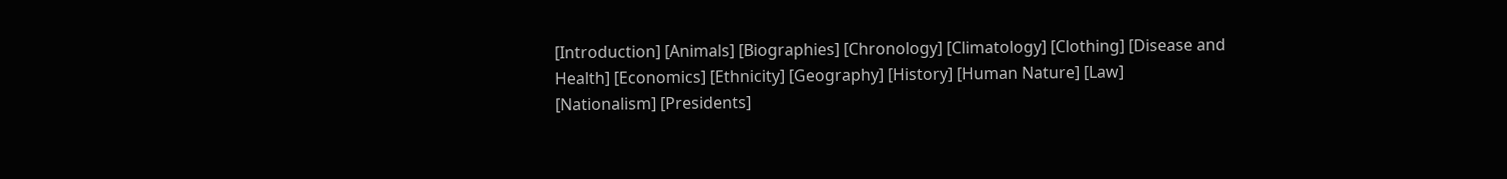[Introduction] [Animals] [Biographies] [Chronology] [Climatology] [Clothing] [Disease and Health] [Economics] [Ethnicity] [Geography] [History] [Human Nature] [Law]
[Nationalism] [Presidents]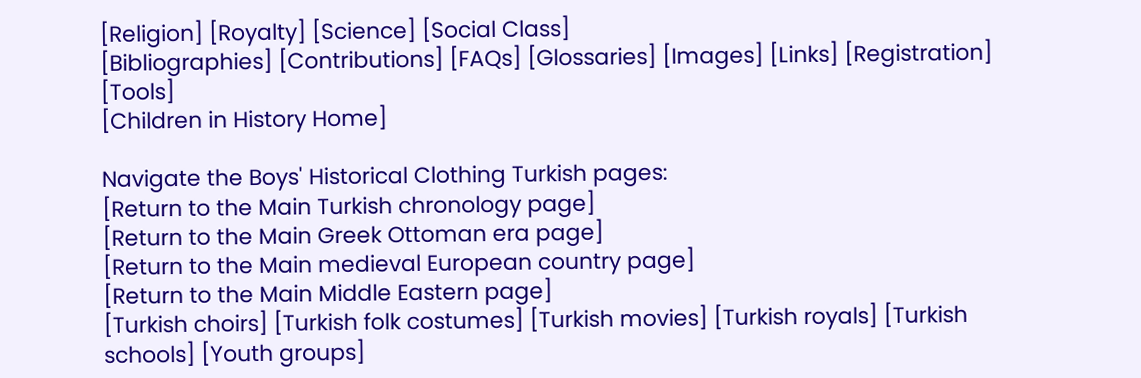[Religion] [Royalty] [Science] [Social Class]
[Bibliographies] [Contributions] [FAQs] [Glossaries] [Images] [Links] [Registration] [Tools]
[Children in History Home]

Navigate the Boys' Historical Clothing Turkish pages:
[Return to the Main Turkish chronology page]
[Return to the Main Greek Ottoman era page]
[Return to the Main medieval European country page]
[Return to the Main Middle Eastern page]
[Turkish choirs] [Turkish folk costumes] [Turkish movies] [Turkish royals] [Turkish schools] [Youth groups]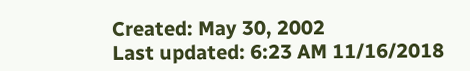Created: May 30, 2002
Last updated: 6:23 AM 11/16/2018